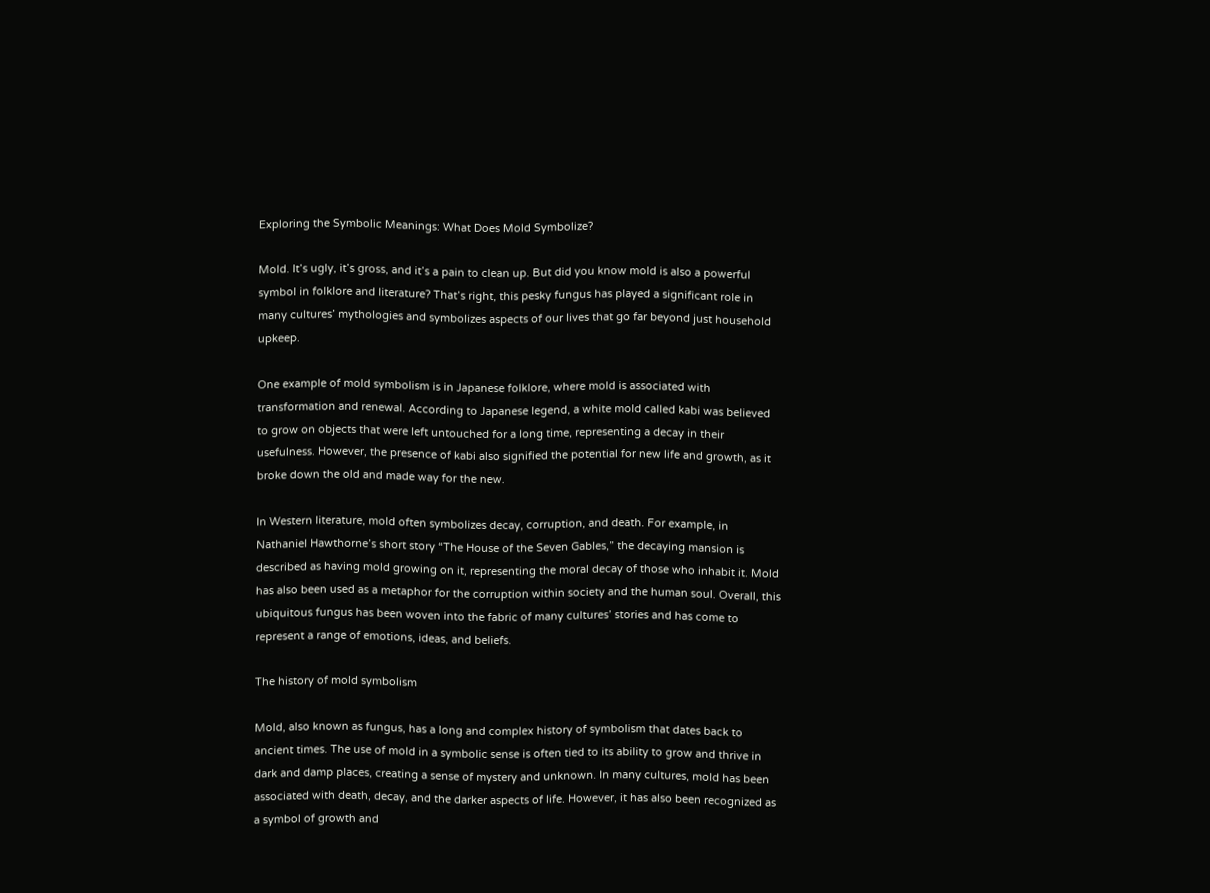Exploring the Symbolic Meanings: What Does Mold Symbolize?

Mold. It’s ugly, it’s gross, and it’s a pain to clean up. But did you know mold is also a powerful symbol in folklore and literature? That’s right, this pesky fungus has played a significant role in many cultures’ mythologies and symbolizes aspects of our lives that go far beyond just household upkeep.

One example of mold symbolism is in Japanese folklore, where mold is associated with transformation and renewal. According to Japanese legend, a white mold called kabi was believed to grow on objects that were left untouched for a long time, representing a decay in their usefulness. However, the presence of kabi also signified the potential for new life and growth, as it broke down the old and made way for the new.

In Western literature, mold often symbolizes decay, corruption, and death. For example, in Nathaniel Hawthorne’s short story “The House of the Seven Gables,” the decaying mansion is described as having mold growing on it, representing the moral decay of those who inhabit it. Mold has also been used as a metaphor for the corruption within society and the human soul. Overall, this ubiquitous fungus has been woven into the fabric of many cultures’ stories and has come to represent a range of emotions, ideas, and beliefs.

The history of mold symbolism

Mold, also known as fungus, has a long and complex history of symbolism that dates back to ancient times. The use of mold in a symbolic sense is often tied to its ability to grow and thrive in dark and damp places, creating a sense of mystery and unknown. In many cultures, mold has been associated with death, decay, and the darker aspects of life. However, it has also been recognized as a symbol of growth and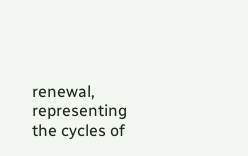renewal, representing the cycles of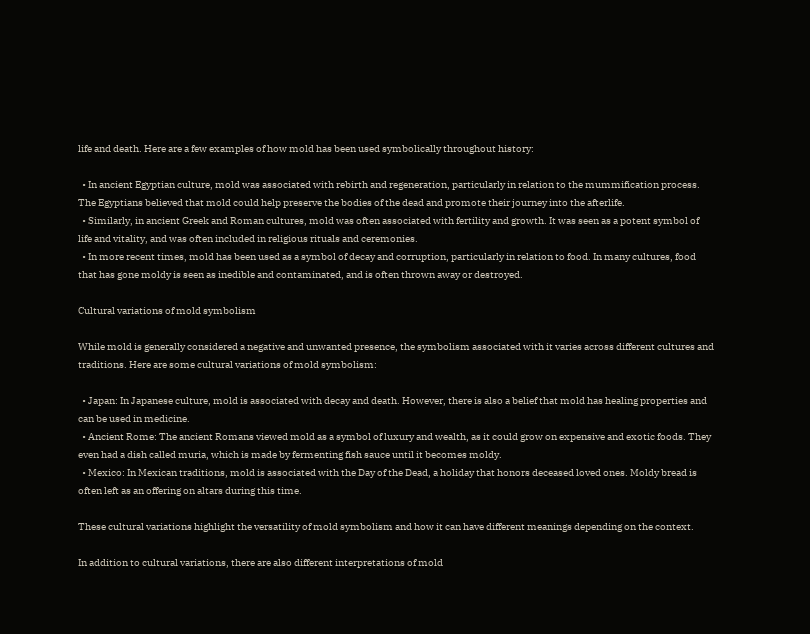life and death. Here are a few examples of how mold has been used symbolically throughout history:

  • In ancient Egyptian culture, mold was associated with rebirth and regeneration, particularly in relation to the mummification process. The Egyptians believed that mold could help preserve the bodies of the dead and promote their journey into the afterlife.
  • Similarly, in ancient Greek and Roman cultures, mold was often associated with fertility and growth. It was seen as a potent symbol of life and vitality, and was often included in religious rituals and ceremonies.
  • In more recent times, mold has been used as a symbol of decay and corruption, particularly in relation to food. In many cultures, food that has gone moldy is seen as inedible and contaminated, and is often thrown away or destroyed.

Cultural variations of mold symbolism

While mold is generally considered a negative and unwanted presence, the symbolism associated with it varies across different cultures and traditions. Here are some cultural variations of mold symbolism:

  • Japan: In Japanese culture, mold is associated with decay and death. However, there is also a belief that mold has healing properties and can be used in medicine.
  • Ancient Rome: The ancient Romans viewed mold as a symbol of luxury and wealth, as it could grow on expensive and exotic foods. They even had a dish called muria, which is made by fermenting fish sauce until it becomes moldy.
  • Mexico: In Mexican traditions, mold is associated with the Day of the Dead, a holiday that honors deceased loved ones. Moldy bread is often left as an offering on altars during this time.

These cultural variations highlight the versatility of mold symbolism and how it can have different meanings depending on the context.

In addition to cultural variations, there are also different interpretations of mold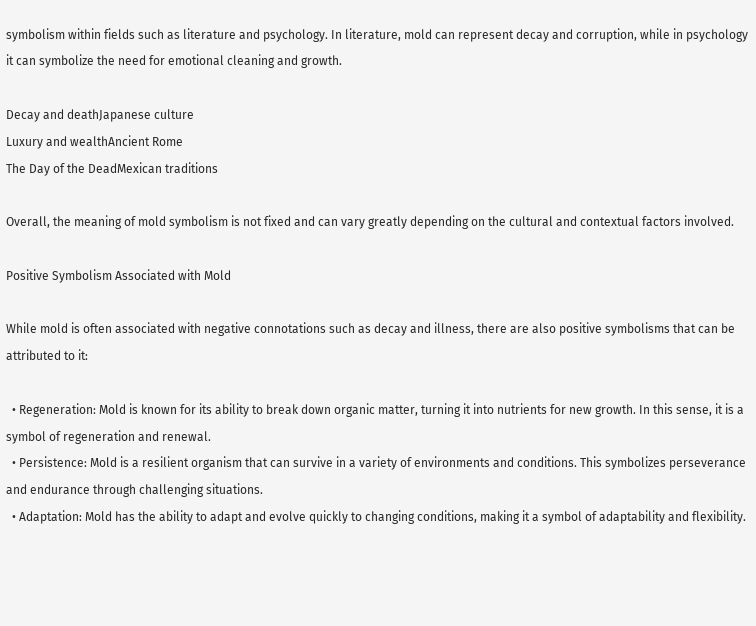symbolism within fields such as literature and psychology. In literature, mold can represent decay and corruption, while in psychology it can symbolize the need for emotional cleaning and growth.

Decay and deathJapanese culture
Luxury and wealthAncient Rome
The Day of the DeadMexican traditions

Overall, the meaning of mold symbolism is not fixed and can vary greatly depending on the cultural and contextual factors involved.

Positive Symbolism Associated with Mold

While mold is often associated with negative connotations such as decay and illness, there are also positive symbolisms that can be attributed to it:

  • Regeneration: Mold is known for its ability to break down organic matter, turning it into nutrients for new growth. In this sense, it is a symbol of regeneration and renewal.
  • Persistence: Mold is a resilient organism that can survive in a variety of environments and conditions. This symbolizes perseverance and endurance through challenging situations.
  • Adaptation: Mold has the ability to adapt and evolve quickly to changing conditions, making it a symbol of adaptability and flexibility.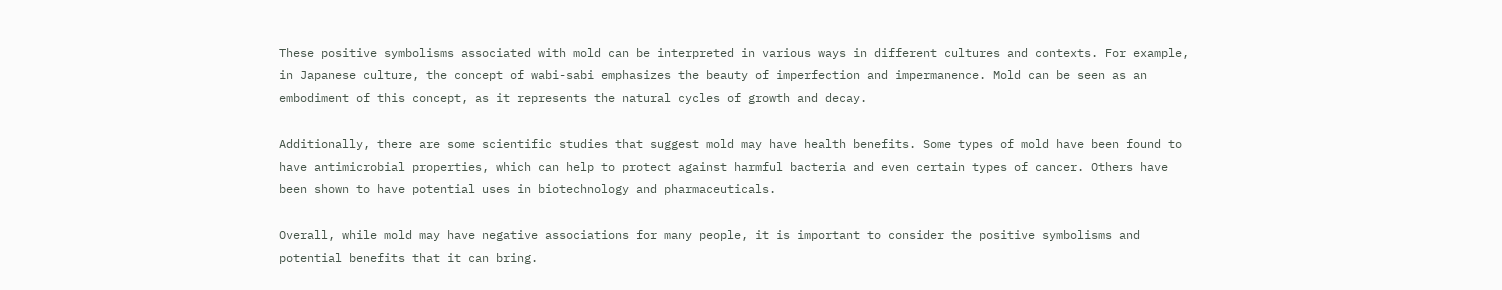These positive symbolisms associated with mold can be interpreted in various ways in different cultures and contexts. For example, in Japanese culture, the concept of wabi-sabi emphasizes the beauty of imperfection and impermanence. Mold can be seen as an embodiment of this concept, as it represents the natural cycles of growth and decay.

Additionally, there are some scientific studies that suggest mold may have health benefits. Some types of mold have been found to have antimicrobial properties, which can help to protect against harmful bacteria and even certain types of cancer. Others have been shown to have potential uses in biotechnology and pharmaceuticals.

Overall, while mold may have negative associations for many people, it is important to consider the positive symbolisms and potential benefits that it can bring.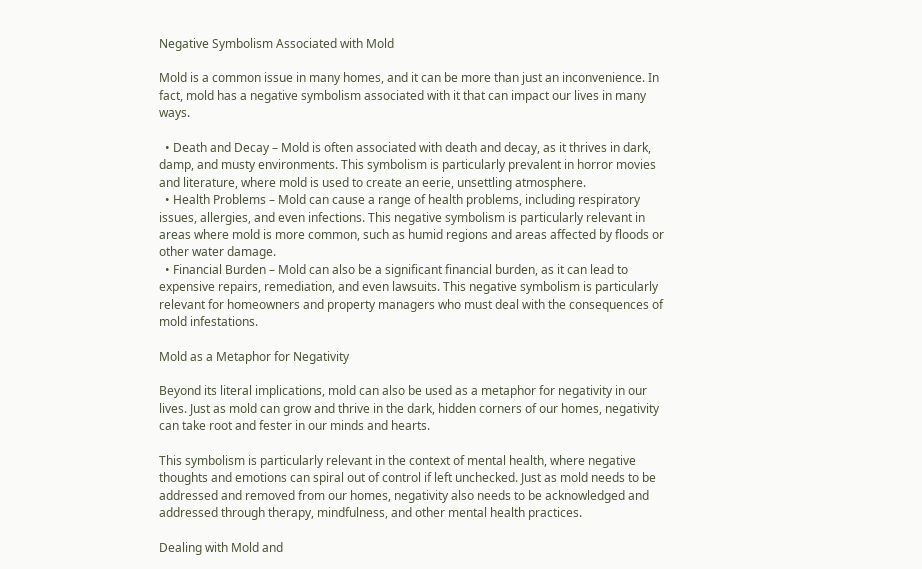Negative Symbolism Associated with Mold

Mold is a common issue in many homes, and it can be more than just an inconvenience. In fact, mold has a negative symbolism associated with it that can impact our lives in many ways.

  • Death and Decay – Mold is often associated with death and decay, as it thrives in dark, damp, and musty environments. This symbolism is particularly prevalent in horror movies and literature, where mold is used to create an eerie, unsettling atmosphere.
  • Health Problems – Mold can cause a range of health problems, including respiratory issues, allergies, and even infections. This negative symbolism is particularly relevant in areas where mold is more common, such as humid regions and areas affected by floods or other water damage.
  • Financial Burden – Mold can also be a significant financial burden, as it can lead to expensive repairs, remediation, and even lawsuits. This negative symbolism is particularly relevant for homeowners and property managers who must deal with the consequences of mold infestations.

Mold as a Metaphor for Negativity

Beyond its literal implications, mold can also be used as a metaphor for negativity in our lives. Just as mold can grow and thrive in the dark, hidden corners of our homes, negativity can take root and fester in our minds and hearts.

This symbolism is particularly relevant in the context of mental health, where negative thoughts and emotions can spiral out of control if left unchecked. Just as mold needs to be addressed and removed from our homes, negativity also needs to be acknowledged and addressed through therapy, mindfulness, and other mental health practices.

Dealing with Mold and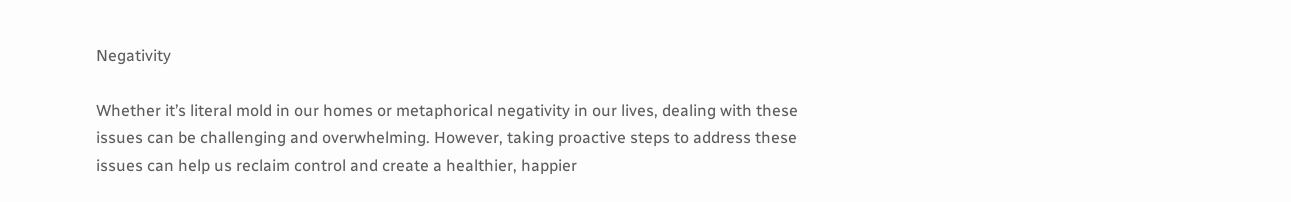Negativity

Whether it’s literal mold in our homes or metaphorical negativity in our lives, dealing with these issues can be challenging and overwhelming. However, taking proactive steps to address these issues can help us reclaim control and create a healthier, happier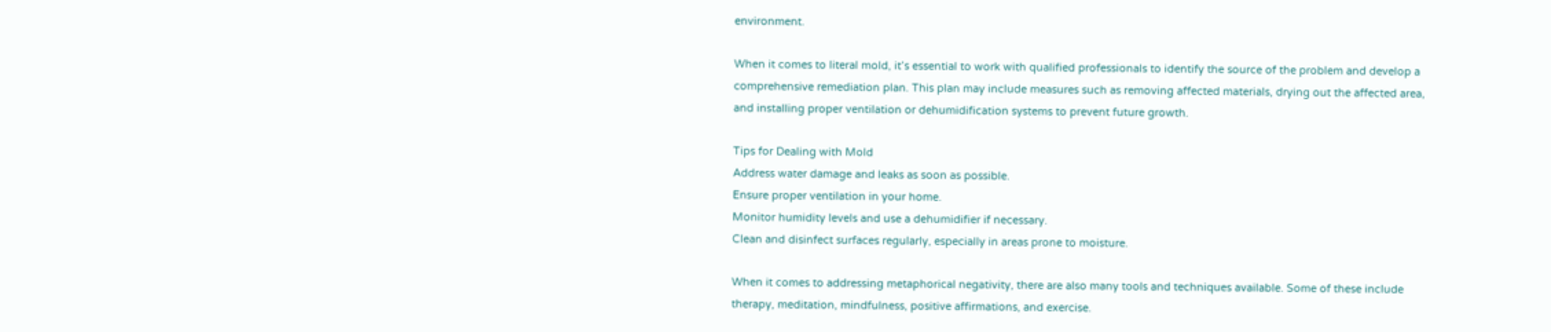environment.

When it comes to literal mold, it’s essential to work with qualified professionals to identify the source of the problem and develop a comprehensive remediation plan. This plan may include measures such as removing affected materials, drying out the affected area, and installing proper ventilation or dehumidification systems to prevent future growth.

Tips for Dealing with Mold
Address water damage and leaks as soon as possible.
Ensure proper ventilation in your home.
Monitor humidity levels and use a dehumidifier if necessary.
Clean and disinfect surfaces regularly, especially in areas prone to moisture.

When it comes to addressing metaphorical negativity, there are also many tools and techniques available. Some of these include therapy, meditation, mindfulness, positive affirmations, and exercise.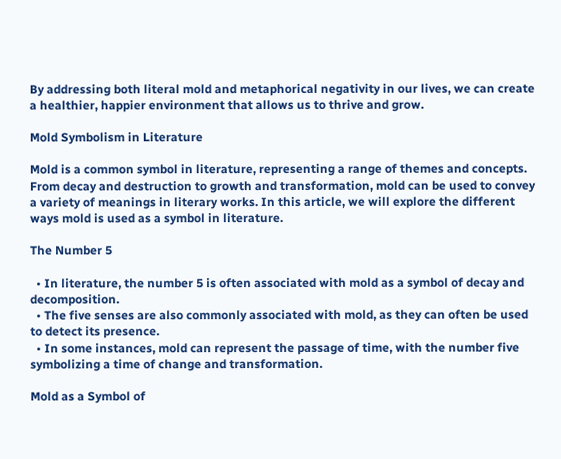By addressing both literal mold and metaphorical negativity in our lives, we can create a healthier, happier environment that allows us to thrive and grow.

Mold Symbolism in Literature

Mold is a common symbol in literature, representing a range of themes and concepts. From decay and destruction to growth and transformation, mold can be used to convey a variety of meanings in literary works. In this article, we will explore the different ways mold is used as a symbol in literature.

The Number 5

  • In literature, the number 5 is often associated with mold as a symbol of decay and decomposition.
  • The five senses are also commonly associated with mold, as they can often be used to detect its presence.
  • In some instances, mold can represent the passage of time, with the number five symbolizing a time of change and transformation.

Mold as a Symbol of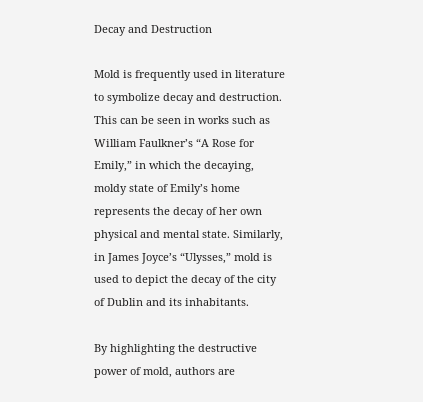Decay and Destruction

Mold is frequently used in literature to symbolize decay and destruction. This can be seen in works such as William Faulkner’s “A Rose for Emily,” in which the decaying, moldy state of Emily’s home represents the decay of her own physical and mental state. Similarly, in James Joyce’s “Ulysses,” mold is used to depict the decay of the city of Dublin and its inhabitants.

By highlighting the destructive power of mold, authors are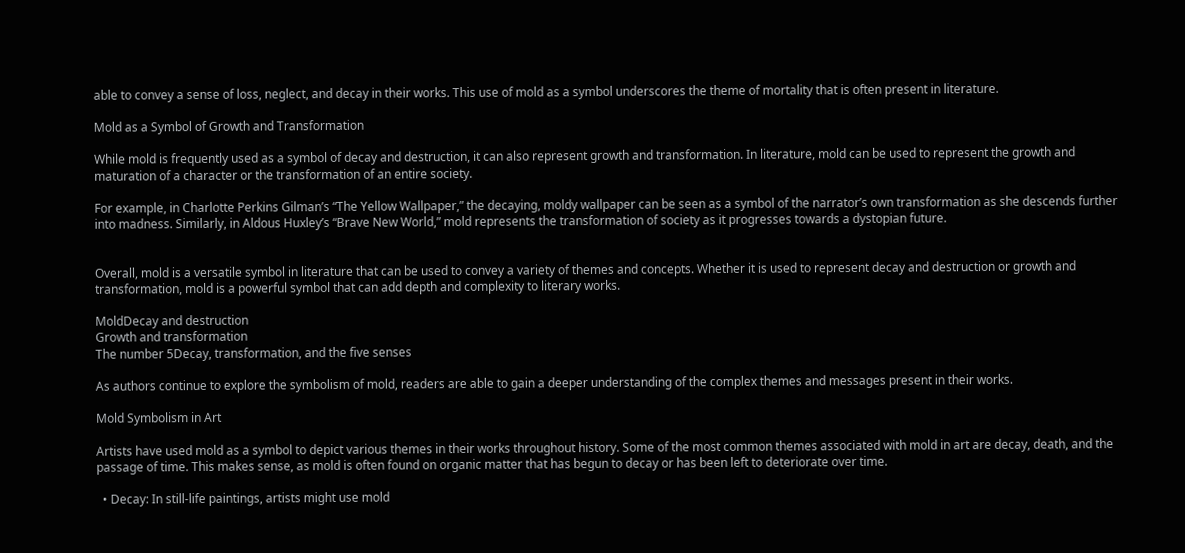able to convey a sense of loss, neglect, and decay in their works. This use of mold as a symbol underscores the theme of mortality that is often present in literature.

Mold as a Symbol of Growth and Transformation

While mold is frequently used as a symbol of decay and destruction, it can also represent growth and transformation. In literature, mold can be used to represent the growth and maturation of a character or the transformation of an entire society.

For example, in Charlotte Perkins Gilman’s “The Yellow Wallpaper,” the decaying, moldy wallpaper can be seen as a symbol of the narrator’s own transformation as she descends further into madness. Similarly, in Aldous Huxley’s “Brave New World,” mold represents the transformation of society as it progresses towards a dystopian future.


Overall, mold is a versatile symbol in literature that can be used to convey a variety of themes and concepts. Whether it is used to represent decay and destruction or growth and transformation, mold is a powerful symbol that can add depth and complexity to literary works.

MoldDecay and destruction
Growth and transformation
The number 5Decay, transformation, and the five senses

As authors continue to explore the symbolism of mold, readers are able to gain a deeper understanding of the complex themes and messages present in their works.

Mold Symbolism in Art

Artists have used mold as a symbol to depict various themes in their works throughout history. Some of the most common themes associated with mold in art are decay, death, and the passage of time. This makes sense, as mold is often found on organic matter that has begun to decay or has been left to deteriorate over time.

  • Decay: In still-life paintings, artists might use mold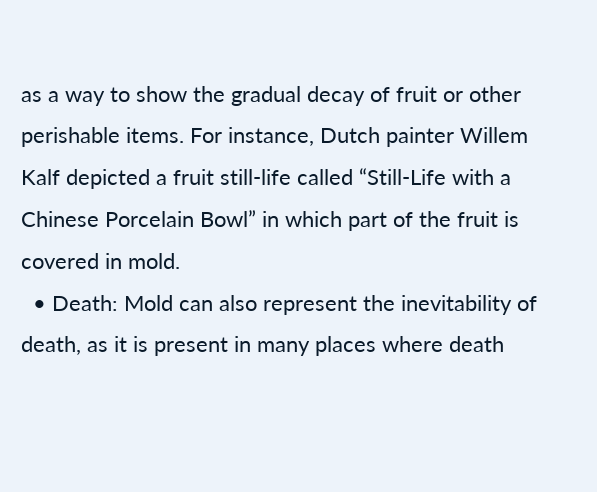as a way to show the gradual decay of fruit or other perishable items. For instance, Dutch painter Willem Kalf depicted a fruit still-life called “Still-Life with a Chinese Porcelain Bowl” in which part of the fruit is covered in mold.
  • Death: Mold can also represent the inevitability of death, as it is present in many places where death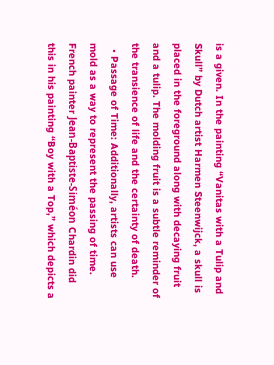is a given. In the painting “Vanitas with a Tulip and Skull” by Dutch artist Harmen Steenwijck, a skull is placed in the foreground along with decaying fruit and a tulip. The molding fruit is a subtle reminder of the transience of life and the certainty of death.
  • Passage of Time: Additionally, artists can use mold as a way to represent the passing of time. French painter Jean-Baptiste-Siméon Chardin did this in his painting “Boy with a Top,” which depicts a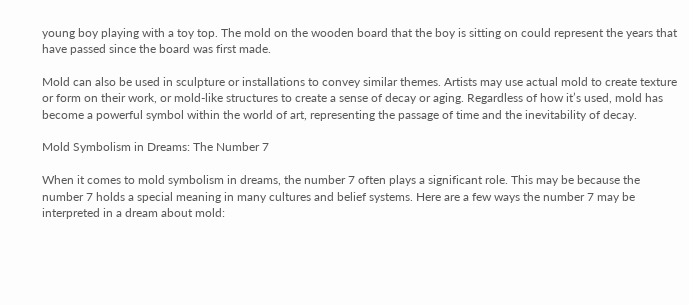young boy playing with a toy top. The mold on the wooden board that the boy is sitting on could represent the years that have passed since the board was first made.

Mold can also be used in sculpture or installations to convey similar themes. Artists may use actual mold to create texture or form on their work, or mold-like structures to create a sense of decay or aging. Regardless of how it’s used, mold has become a powerful symbol within the world of art, representing the passage of time and the inevitability of decay.

Mold Symbolism in Dreams: The Number 7

When it comes to mold symbolism in dreams, the number 7 often plays a significant role. This may be because the number 7 holds a special meaning in many cultures and belief systems. Here are a few ways the number 7 may be interpreted in a dream about mold: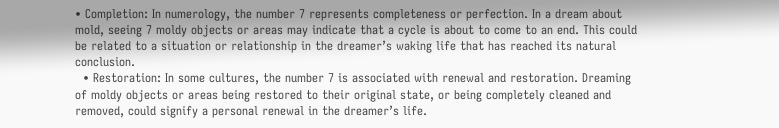• Completion: In numerology, the number 7 represents completeness or perfection. In a dream about mold, seeing 7 moldy objects or areas may indicate that a cycle is about to come to an end. This could be related to a situation or relationship in the dreamer’s waking life that has reached its natural conclusion.
  • Restoration: In some cultures, the number 7 is associated with renewal and restoration. Dreaming of moldy objects or areas being restored to their original state, or being completely cleaned and removed, could signify a personal renewal in the dreamer’s life.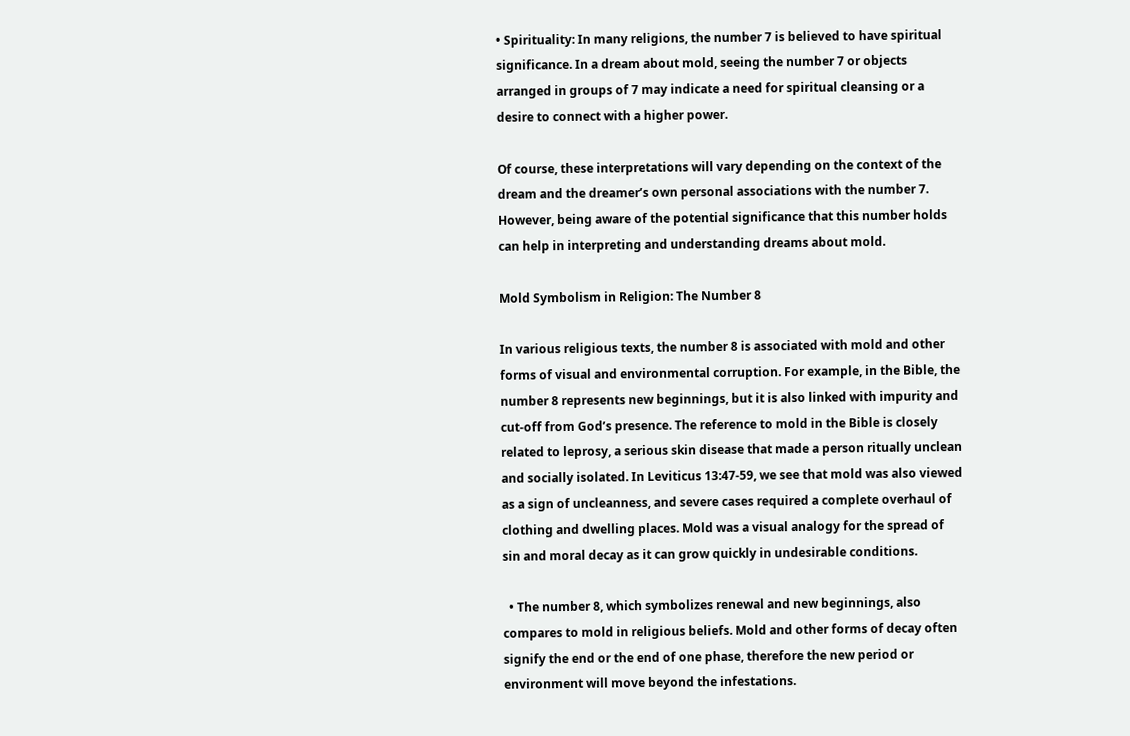• Spirituality: In many religions, the number 7 is believed to have spiritual significance. In a dream about mold, seeing the number 7 or objects arranged in groups of 7 may indicate a need for spiritual cleansing or a desire to connect with a higher power.

Of course, these interpretations will vary depending on the context of the dream and the dreamer’s own personal associations with the number 7. However, being aware of the potential significance that this number holds can help in interpreting and understanding dreams about mold.

Mold Symbolism in Religion: The Number 8

In various religious texts, the number 8 is associated with mold and other forms of visual and environmental corruption. For example, in the Bible, the number 8 represents new beginnings, but it is also linked with impurity and cut-off from God’s presence. The reference to mold in the Bible is closely related to leprosy, a serious skin disease that made a person ritually unclean and socially isolated. In Leviticus 13:47-59, we see that mold was also viewed as a sign of uncleanness, and severe cases required a complete overhaul of clothing and dwelling places. Mold was a visual analogy for the spread of sin and moral decay as it can grow quickly in undesirable conditions.

  • The number 8, which symbolizes renewal and new beginnings, also compares to mold in religious beliefs. Mold and other forms of decay often signify the end or the end of one phase, therefore the new period or environment will move beyond the infestations.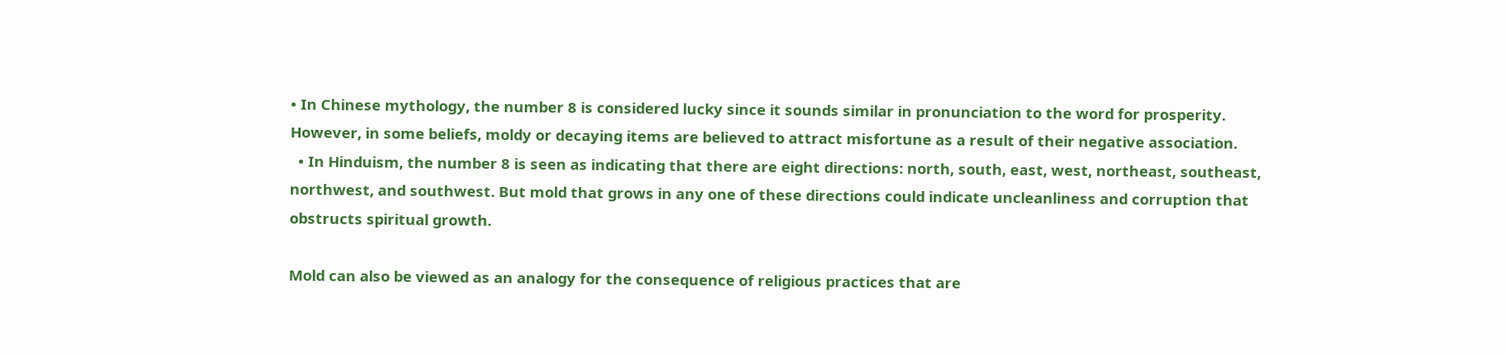• In Chinese mythology, the number 8 is considered lucky since it sounds similar in pronunciation to the word for prosperity. However, in some beliefs, moldy or decaying items are believed to attract misfortune as a result of their negative association.
  • In Hinduism, the number 8 is seen as indicating that there are eight directions: north, south, east, west, northeast, southeast, northwest, and southwest. But mold that grows in any one of these directions could indicate uncleanliness and corruption that obstructs spiritual growth.

Mold can also be viewed as an analogy for the consequence of religious practices that are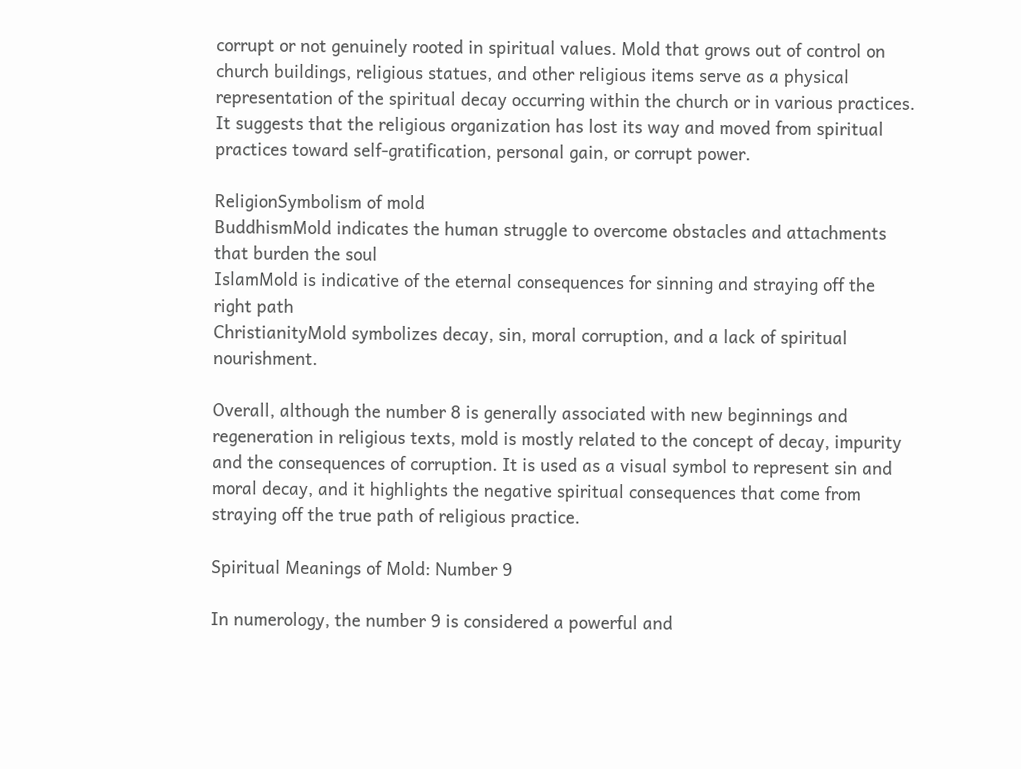corrupt or not genuinely rooted in spiritual values. Mold that grows out of control on church buildings, religious statues, and other religious items serve as a physical representation of the spiritual decay occurring within the church or in various practices. It suggests that the religious organization has lost its way and moved from spiritual practices toward self-gratification, personal gain, or corrupt power.

ReligionSymbolism of mold
BuddhismMold indicates the human struggle to overcome obstacles and attachments that burden the soul
IslamMold is indicative of the eternal consequences for sinning and straying off the right path
ChristianityMold symbolizes decay, sin, moral corruption, and a lack of spiritual nourishment.

Overall, although the number 8 is generally associated with new beginnings and regeneration in religious texts, mold is mostly related to the concept of decay, impurity and the consequences of corruption. It is used as a visual symbol to represent sin and moral decay, and it highlights the negative spiritual consequences that come from straying off the true path of religious practice.

Spiritual Meanings of Mold: Number 9

In numerology, the number 9 is considered a powerful and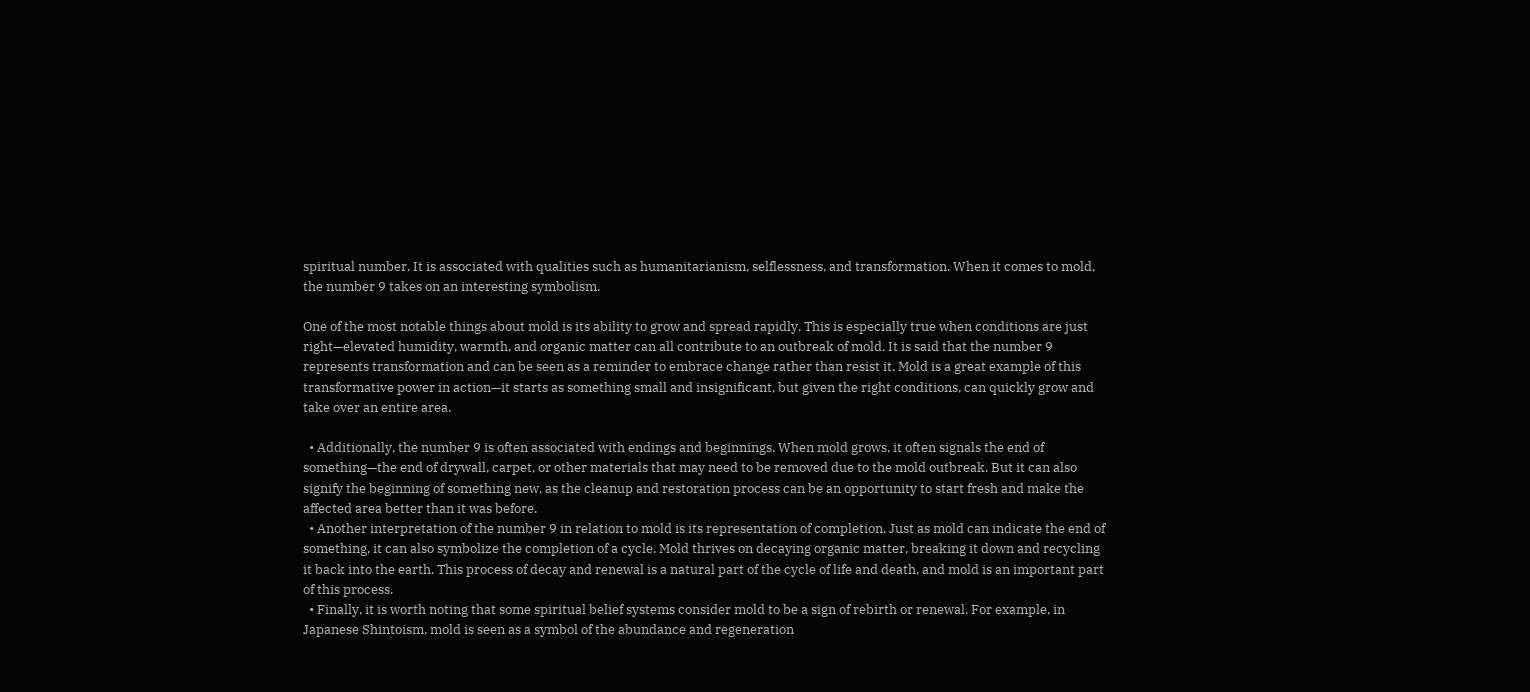spiritual number. It is associated with qualities such as humanitarianism, selflessness, and transformation. When it comes to mold, the number 9 takes on an interesting symbolism.

One of the most notable things about mold is its ability to grow and spread rapidly. This is especially true when conditions are just right—elevated humidity, warmth, and organic matter can all contribute to an outbreak of mold. It is said that the number 9 represents transformation and can be seen as a reminder to embrace change rather than resist it. Mold is a great example of this transformative power in action—it starts as something small and insignificant, but given the right conditions, can quickly grow and take over an entire area.

  • Additionally, the number 9 is often associated with endings and beginnings. When mold grows, it often signals the end of something—the end of drywall, carpet, or other materials that may need to be removed due to the mold outbreak. But it can also signify the beginning of something new, as the cleanup and restoration process can be an opportunity to start fresh and make the affected area better than it was before.
  • Another interpretation of the number 9 in relation to mold is its representation of completion. Just as mold can indicate the end of something, it can also symbolize the completion of a cycle. Mold thrives on decaying organic matter, breaking it down and recycling it back into the earth. This process of decay and renewal is a natural part of the cycle of life and death, and mold is an important part of this process.
  • Finally, it is worth noting that some spiritual belief systems consider mold to be a sign of rebirth or renewal. For example, in Japanese Shintoism, mold is seen as a symbol of the abundance and regeneration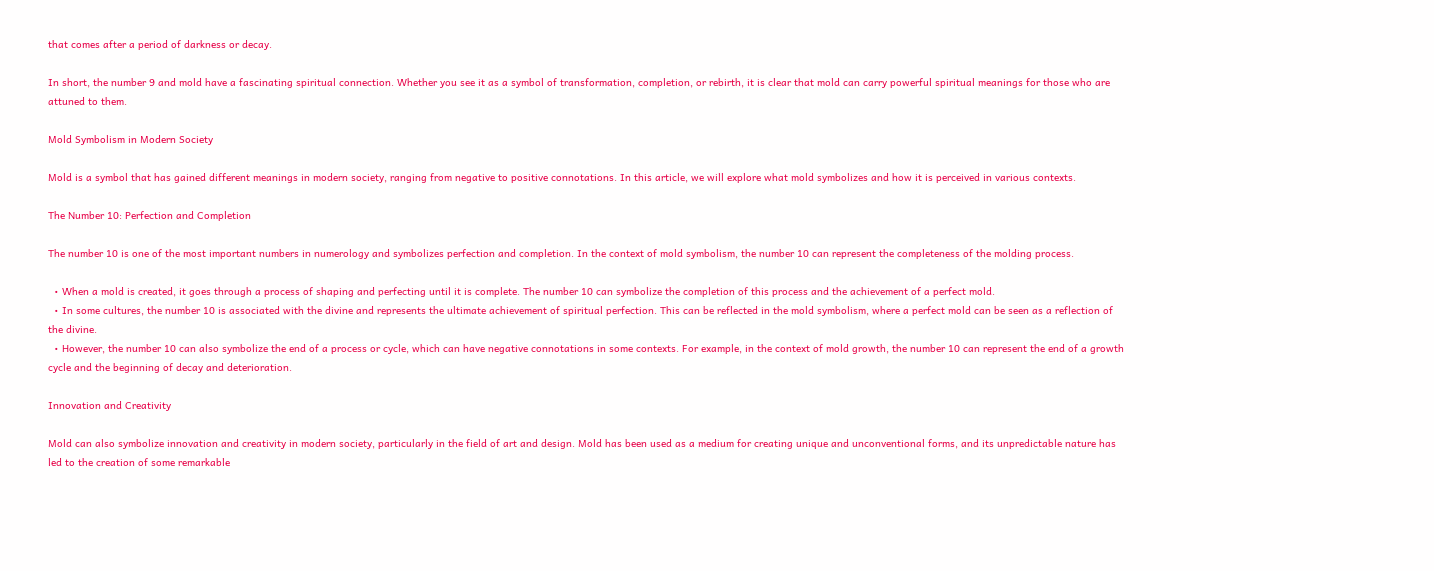that comes after a period of darkness or decay.

In short, the number 9 and mold have a fascinating spiritual connection. Whether you see it as a symbol of transformation, completion, or rebirth, it is clear that mold can carry powerful spiritual meanings for those who are attuned to them.

Mold Symbolism in Modern Society

Mold is a symbol that has gained different meanings in modern society, ranging from negative to positive connotations. In this article, we will explore what mold symbolizes and how it is perceived in various contexts.

The Number 10: Perfection and Completion

The number 10 is one of the most important numbers in numerology and symbolizes perfection and completion. In the context of mold symbolism, the number 10 can represent the completeness of the molding process.

  • When a mold is created, it goes through a process of shaping and perfecting until it is complete. The number 10 can symbolize the completion of this process and the achievement of a perfect mold.
  • In some cultures, the number 10 is associated with the divine and represents the ultimate achievement of spiritual perfection. This can be reflected in the mold symbolism, where a perfect mold can be seen as a reflection of the divine.
  • However, the number 10 can also symbolize the end of a process or cycle, which can have negative connotations in some contexts. For example, in the context of mold growth, the number 10 can represent the end of a growth cycle and the beginning of decay and deterioration.

Innovation and Creativity

Mold can also symbolize innovation and creativity in modern society, particularly in the field of art and design. Mold has been used as a medium for creating unique and unconventional forms, and its unpredictable nature has led to the creation of some remarkable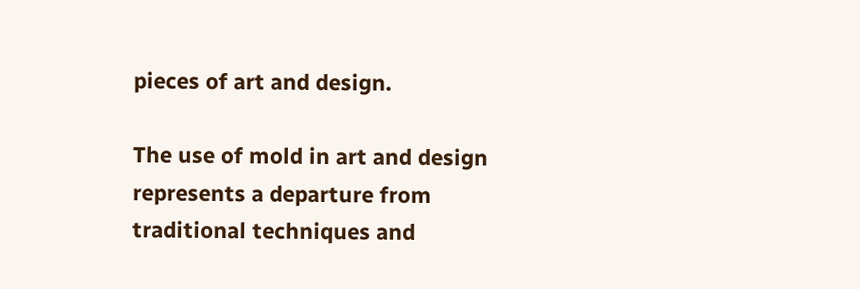pieces of art and design.

The use of mold in art and design represents a departure from traditional techniques and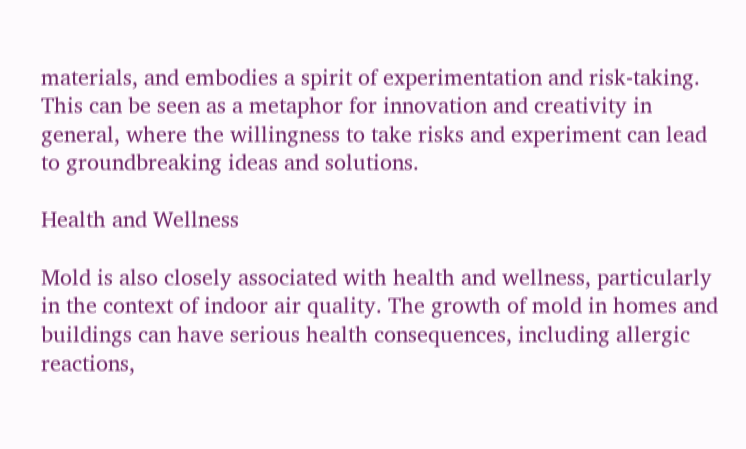materials, and embodies a spirit of experimentation and risk-taking. This can be seen as a metaphor for innovation and creativity in general, where the willingness to take risks and experiment can lead to groundbreaking ideas and solutions.

Health and Wellness

Mold is also closely associated with health and wellness, particularly in the context of indoor air quality. The growth of mold in homes and buildings can have serious health consequences, including allergic reactions,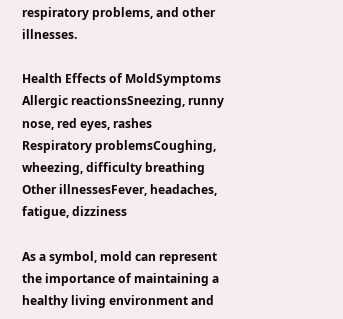respiratory problems, and other illnesses.

Health Effects of MoldSymptoms
Allergic reactionsSneezing, runny nose, red eyes, rashes
Respiratory problemsCoughing, wheezing, difficulty breathing
Other illnessesFever, headaches, fatigue, dizziness

As a symbol, mold can represent the importance of maintaining a healthy living environment and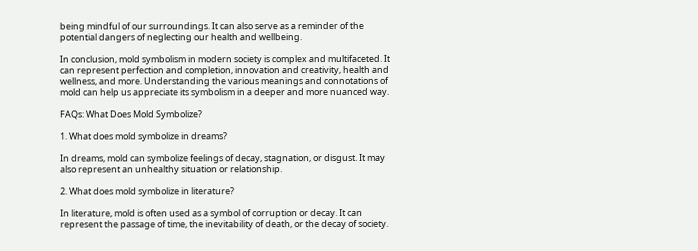being mindful of our surroundings. It can also serve as a reminder of the potential dangers of neglecting our health and wellbeing.

In conclusion, mold symbolism in modern society is complex and multifaceted. It can represent perfection and completion, innovation and creativity, health and wellness, and more. Understanding the various meanings and connotations of mold can help us appreciate its symbolism in a deeper and more nuanced way.

FAQs: What Does Mold Symbolize?

1. What does mold symbolize in dreams?

In dreams, mold can symbolize feelings of decay, stagnation, or disgust. It may also represent an unhealthy situation or relationship.

2. What does mold symbolize in literature?

In literature, mold is often used as a symbol of corruption or decay. It can represent the passage of time, the inevitability of death, or the decay of society.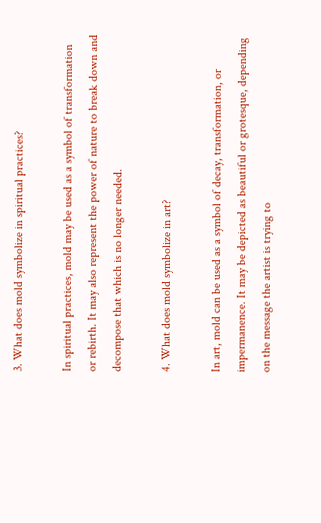3. What does mold symbolize in spiritual practices?

In spiritual practices, mold may be used as a symbol of transformation or rebirth. It may also represent the power of nature to break down and decompose that which is no longer needed.

4. What does mold symbolize in art?

In art, mold can be used as a symbol of decay, transformation, or impermanence. It may be depicted as beautiful or grotesque, depending on the message the artist is trying to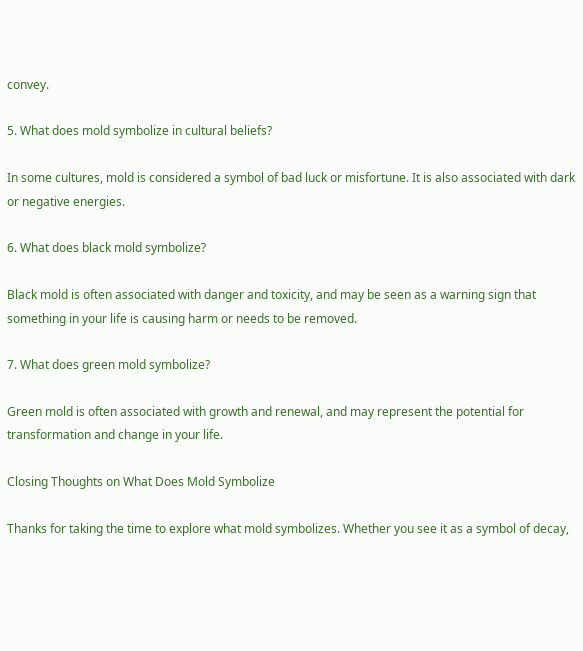convey.

5. What does mold symbolize in cultural beliefs?

In some cultures, mold is considered a symbol of bad luck or misfortune. It is also associated with dark or negative energies.

6. What does black mold symbolize?

Black mold is often associated with danger and toxicity, and may be seen as a warning sign that something in your life is causing harm or needs to be removed.

7. What does green mold symbolize?

Green mold is often associated with growth and renewal, and may represent the potential for transformation and change in your life.

Closing Thoughts on What Does Mold Symbolize

Thanks for taking the time to explore what mold symbolizes. Whether you see it as a symbol of decay,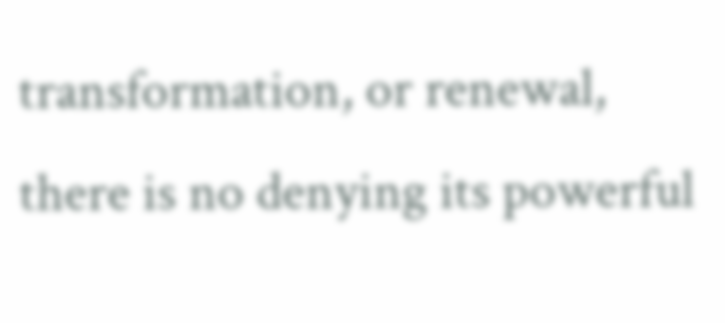transformation, or renewal, there is no denying its powerful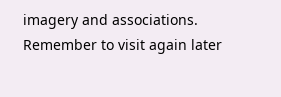imagery and associations. Remember to visit again later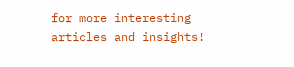for more interesting articles and insights!